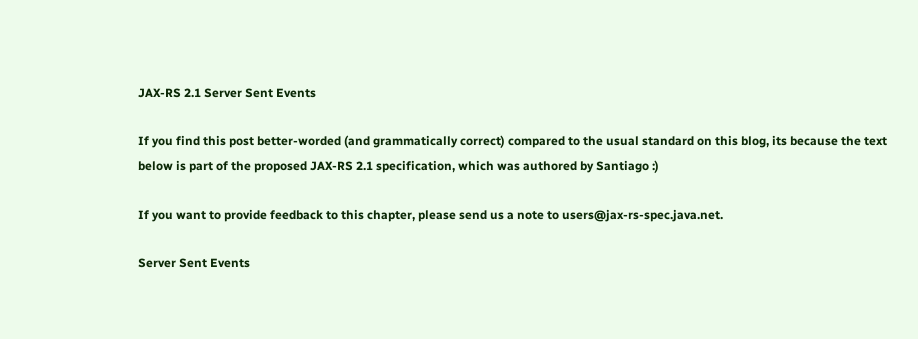JAX-RS 2.1 Server Sent Events

If you find this post better-worded (and grammatically correct) compared to the usual standard on this blog, its because the text below is part of the proposed JAX-RS 2.1 specification, which was authored by Santiago :)

If you want to provide feedback to this chapter, please send us a note to users@jax-rs-spec.java.net.

Server Sent Events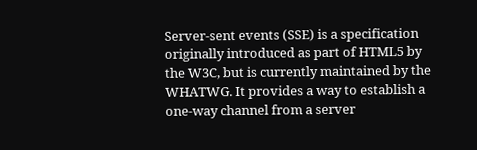Server-sent events (SSE) is a specification originally introduced as part of HTML5 by the W3C, but is currently maintained by the WHATWG. It provides a way to establish a one-way channel from a server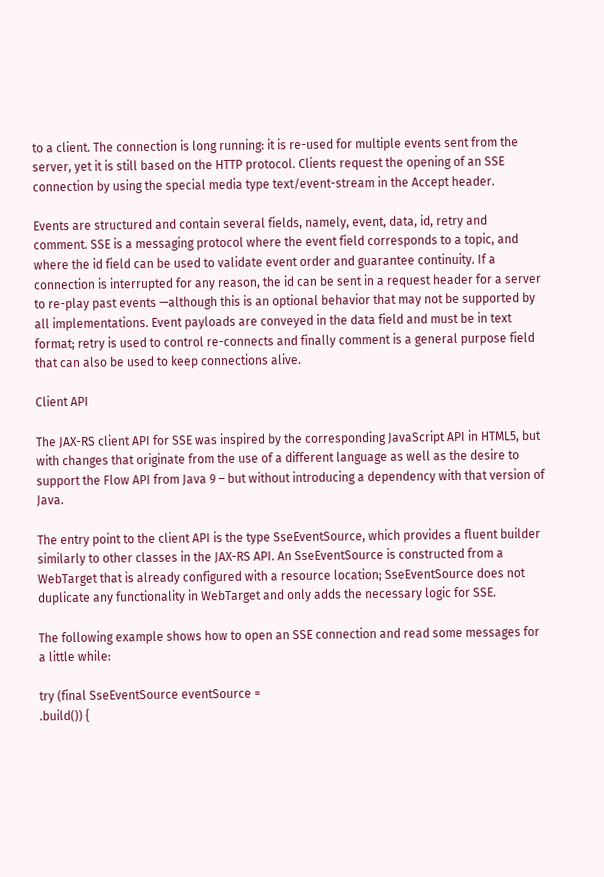to a client. The connection is long running: it is re-used for multiple events sent from the server, yet it is still based on the HTTP protocol. Clients request the opening of an SSE connection by using the special media type text/event-stream in the Accept header.

Events are structured and contain several fields, namely, event, data, id, retry and comment. SSE is a messaging protocol where the event field corresponds to a topic, and where the id field can be used to validate event order and guarantee continuity. If a connection is interrupted for any reason, the id can be sent in a request header for a server to re-play past events —although this is an optional behavior that may not be supported by all implementations. Event payloads are conveyed in the data field and must be in text format; retry is used to control re-connects and finally comment is a general purpose field that can also be used to keep connections alive.

Client API

The JAX-RS client API for SSE was inspired by the corresponding JavaScript API in HTML5, but with changes that originate from the use of a different language as well as the desire to support the Flow API from Java 9 – but without introducing a dependency with that version of Java.

The entry point to the client API is the type SseEventSource, which provides a fluent builder similarly to other classes in the JAX-RS API. An SseEventSource is constructed from a WebTarget that is already configured with a resource location; SseEventSource does not duplicate any functionality in WebTarget and only adds the necessary logic for SSE.

The following example shows how to open an SSE connection and read some messages for a little while:

try (final SseEventSource eventSource =
.build()) {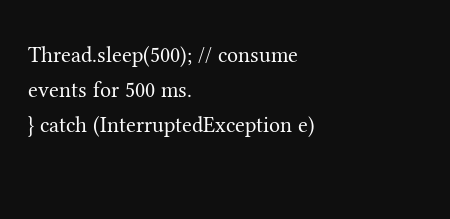Thread.sleep(500); // consume events for 500 ms.
} catch (InterruptedException e)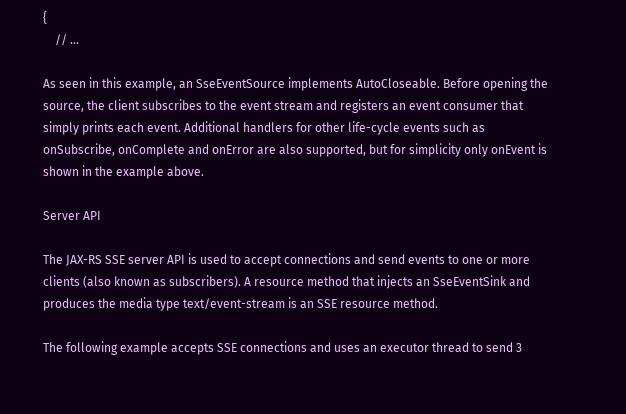{
    // ...

As seen in this example, an SseEventSource implements AutoCloseable. Before opening the source, the client subscribes to the event stream and registers an event consumer that simply prints each event. Additional handlers for other life-cycle events such as onSubscribe, onComplete and onError are also supported, but for simplicity only onEvent is shown in the example above.

Server API

The JAX-RS SSE server API is used to accept connections and send events to one or more clients (also known as subscribers). A resource method that injects an SseEventSink and produces the media type text/event-stream is an SSE resource method.

The following example accepts SSE connections and uses an executor thread to send 3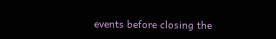events before closing the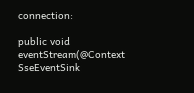connection:

public void eventStream(@Context SseEventSink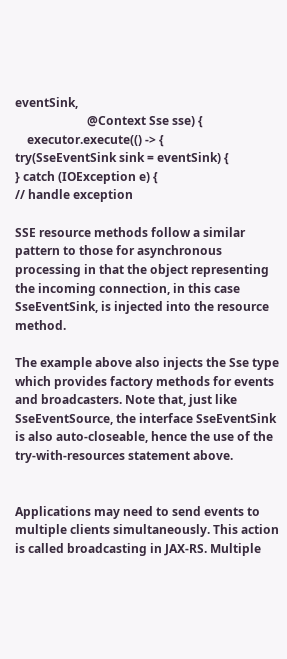eventSink,
                        @Context Sse sse) {
    executor.execute(() -> {
try(SseEventSink sink = eventSink) {
} catch (IOException e) {
// handle exception

SSE resource methods follow a similar pattern to those for asynchronous processing in that the object representing the incoming connection, in this case SseEventSink, is injected into the resource method.

The example above also injects the Sse type which provides factory methods for events and broadcasters. Note that, just like SseEventSource, the interface SseEventSink is also auto-closeable, hence the use of the try-with-resources statement above.


Applications may need to send events to multiple clients simultaneously. This action is called broadcasting in JAX-RS. Multiple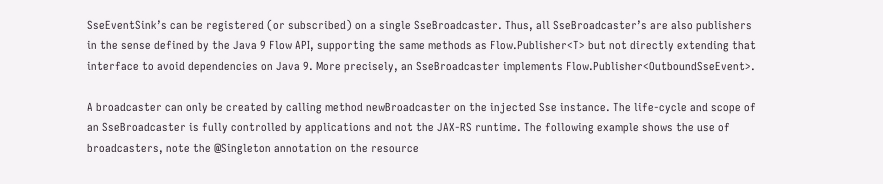SseEventSink’s can be registered (or subscribed) on a single SseBroadcaster. Thus, all SseBroadcaster’s are also publishers in the sense defined by the Java 9 Flow API, supporting the same methods as Flow.Publisher<T> but not directly extending that interface to avoid dependencies on Java 9. More precisely, an SseBroadcaster implements Flow.Publisher<OutboundSseEvent>.

A broadcaster can only be created by calling method newBroadcaster on the injected Sse instance. The life-cycle and scope of an SseBroadcaster is fully controlled by applications and not the JAX-RS runtime. The following example shows the use of broadcasters, note the @Singleton annotation on the resource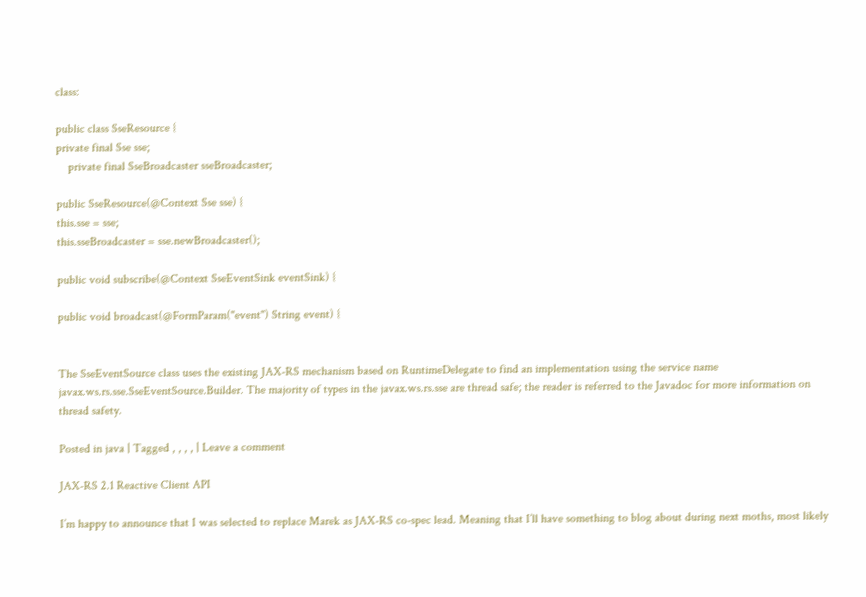class:

public class SseResource {
private final Sse sse;
    private final SseBroadcaster sseBroadcaster;

public SseResource(@Context Sse sse) {
this.sse = sse;
this.sseBroadcaster = sse.newBroadcaster();

public void subscribe(@Context SseEventSink eventSink) {

public void broadcast(@FormParam("event") String event) {


The SseEventSource class uses the existing JAX-RS mechanism based on RuntimeDelegate to find an implementation using the service name javax.ws.rs.sse.SseEventSource.Builder. The majority of types in the javax.ws.rs.sse are thread safe; the reader is referred to the Javadoc for more information on thread safety.

Posted in java | Tagged , , , , | Leave a comment

JAX-RS 2.1 Reactive Client API

I’m happy to announce that I was selected to replace Marek as JAX-RS co-spec lead. Meaning that I’ll have something to blog about during next moths, most likely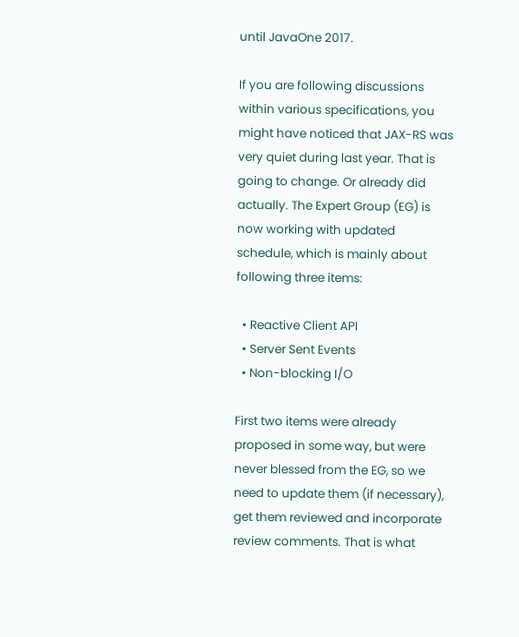until JavaOne 2017.

If you are following discussions within various specifications, you might have noticed that JAX-RS was very quiet during last year. That is going to change. Or already did actually. The Expert Group (EG) is now working with updated schedule, which is mainly about following three items:

  • Reactive Client API
  • Server Sent Events
  • Non-blocking I/O

First two items were already proposed in some way, but were never blessed from the EG, so we need to update them (if necessary), get them reviewed and incorporate review comments. That is what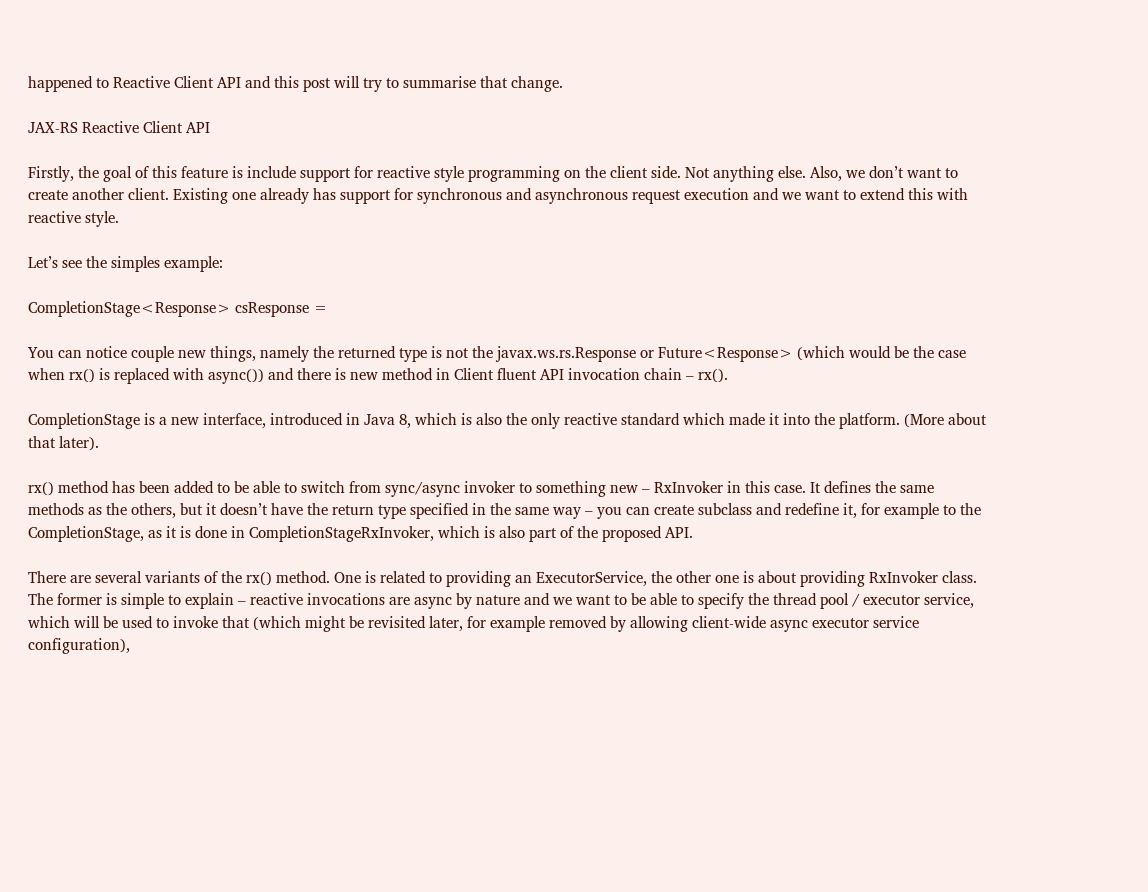happened to Reactive Client API and this post will try to summarise that change.

JAX-RS Reactive Client API

Firstly, the goal of this feature is include support for reactive style programming on the client side. Not anything else. Also, we don’t want to create another client. Existing one already has support for synchronous and asynchronous request execution and we want to extend this with reactive style.

Let’s see the simples example:

CompletionStage<Response> csResponse =

You can notice couple new things, namely the returned type is not the javax.ws.rs.Response or Future<Response> (which would be the case when rx() is replaced with async()) and there is new method in Client fluent API invocation chain – rx().

CompletionStage is a new interface, introduced in Java 8, which is also the only reactive standard which made it into the platform. (More about that later).

rx() method has been added to be able to switch from sync/async invoker to something new – RxInvoker in this case. It defines the same methods as the others, but it doesn’t have the return type specified in the same way – you can create subclass and redefine it, for example to the CompletionStage, as it is done in CompletionStageRxInvoker, which is also part of the proposed API.

There are several variants of the rx() method. One is related to providing an ExecutorService, the other one is about providing RxInvoker class. The former is simple to explain – reactive invocations are async by nature and we want to be able to specify the thread pool / executor service, which will be used to invoke that (which might be revisited later, for example removed by allowing client-wide async executor service configuration),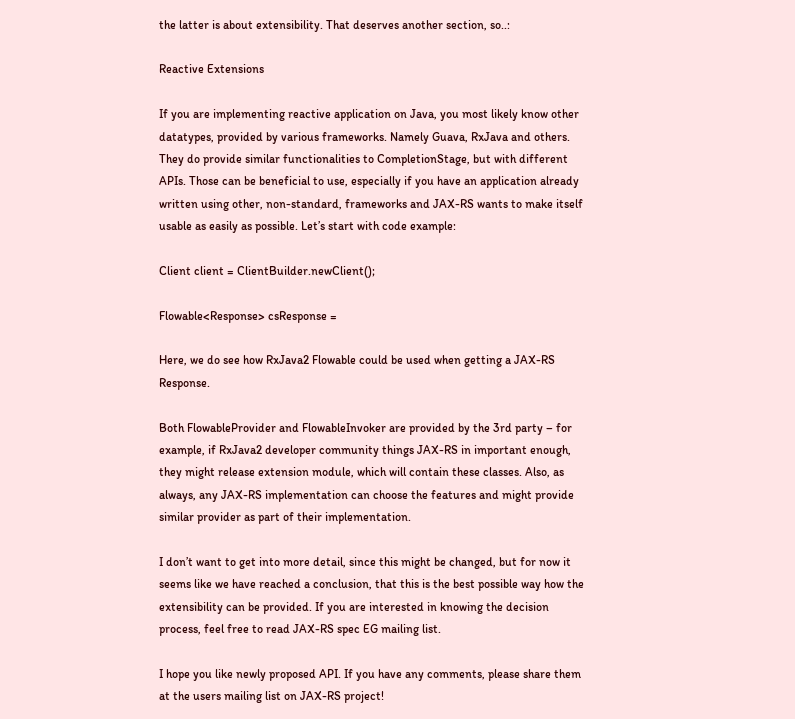the latter is about extensibility. That deserves another section, so..:

Reactive Extensions

If you are implementing reactive application on Java, you most likely know other datatypes, provided by various frameworks. Namely Guava, RxJava and others. They do provide similar functionalities to CompletionStage, but with different APIs. Those can be beneficial to use, especially if you have an application already written using other, non-standard, frameworks and JAX-RS wants to make itself usable as easily as possible. Let’s start with code example:

Client client = ClientBuilder.newClient();

Flowable<Response> csResponse =

Here, we do see how RxJava2 Flowable could be used when getting a JAX-RS Response.

Both FlowableProvider and FlowableInvoker are provided by the 3rd party – for example, if RxJava2 developer community things JAX-RS in important enough, they might release extension module, which will contain these classes. Also, as always, any JAX-RS implementation can choose the features and might provide similar provider as part of their implementation.

I don’t want to get into more detail, since this might be changed, but for now it seems like we have reached a conclusion, that this is the best possible way how the extensibility can be provided. If you are interested in knowing the decision process, feel free to read JAX-RS spec EG mailing list.

I hope you like newly proposed API. If you have any comments, please share them at the users mailing list on JAX-RS project!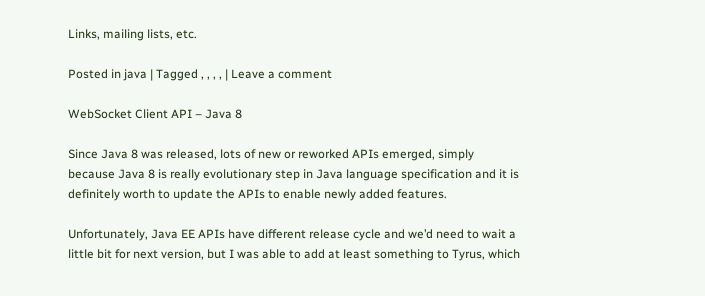Links, mailing lists, etc.

Posted in java | Tagged , , , , | Leave a comment

WebSocket Client API – Java 8

Since Java 8 was released, lots of new or reworked APIs emerged, simply because Java 8 is really evolutionary step in Java language specification and it is definitely worth to update the APIs to enable newly added features.

Unfortunately, Java EE APIs have different release cycle and we’d need to wait a little bit for next version, but I was able to add at least something to Tyrus, which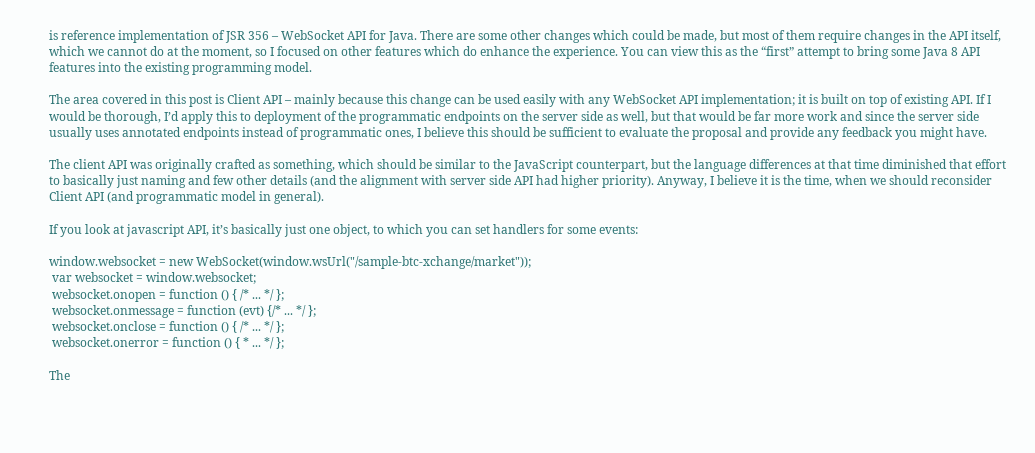is reference implementation of JSR 356 – WebSocket API for Java. There are some other changes which could be made, but most of them require changes in the API itself, which we cannot do at the moment, so I focused on other features which do enhance the experience. You can view this as the “first” attempt to bring some Java 8 API features into the existing programming model.

The area covered in this post is Client API – mainly because this change can be used easily with any WebSocket API implementation; it is built on top of existing API. If I would be thorough, I’d apply this to deployment of the programmatic endpoints on the server side as well, but that would be far more work and since the server side usually uses annotated endpoints instead of programmatic ones, I believe this should be sufficient to evaluate the proposal and provide any feedback you might have.

The client API was originally crafted as something, which should be similar to the JavaScript counterpart, but the language differences at that time diminished that effort to basically just naming and few other details (and the alignment with server side API had higher priority). Anyway, I believe it is the time, when we should reconsider Client API (and programmatic model in general).

If you look at javascript API, it’s basically just one object, to which you can set handlers for some events:

window.websocket = new WebSocket(window.wsUrl("/sample-btc-xchange/market"));
 var websocket = window.websocket;
 websocket.onopen = function () { /* ... */ };
 websocket.onmessage = function (evt) {/* ... */ };
 websocket.onclose = function () { /* ... */ };
 websocket.onerror = function () { * ... */ };

The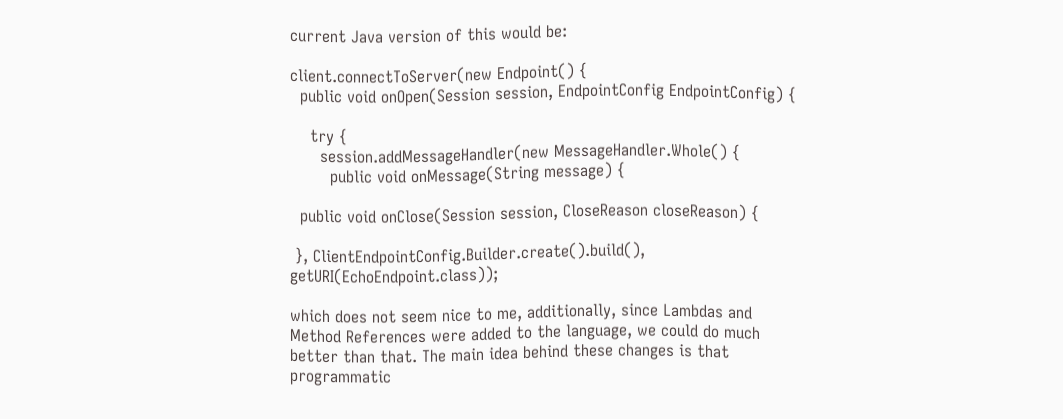current Java version of this would be:

client.connectToServer(new Endpoint() {
  public void onOpen(Session session, EndpointConfig EndpointConfig) {

    try {
      session.addMessageHandler(new MessageHandler.Whole() {
        public void onMessage(String message) {

  public void onClose(Session session, CloseReason closeReason) {

 }, ClientEndpointConfig.Builder.create().build(), getURI(EchoEndpoint.class));

which does not seem nice to me, additionally, since Lambdas and Method References were added to the language, we could do much better than that. The main idea behind these changes is that programmatic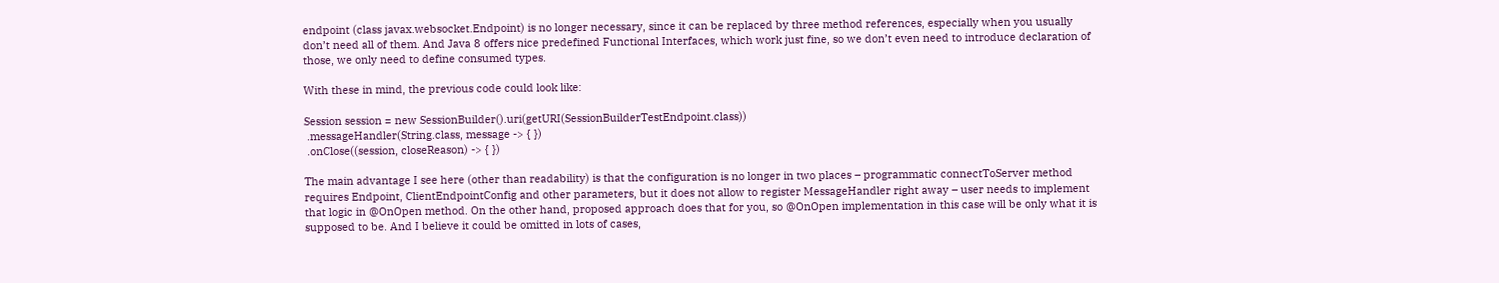endpoint (class javax.websocket.Endpoint) is no longer necessary, since it can be replaced by three method references, especially when you usually don’t need all of them. And Java 8 offers nice predefined Functional Interfaces, which work just fine, so we don’t even need to introduce declaration of those, we only need to define consumed types.

With these in mind, the previous code could look like:

Session session = new SessionBuilder().uri(getURI(SessionBuilderTestEndpoint.class))
 .messageHandler(String.class, message -> { })
 .onClose((session, closeReason) -> { })

The main advantage I see here (other than readability) is that the configuration is no longer in two places – programmatic connectToServer method requires Endpoint, ClientEndpointConfig and other parameters, but it does not allow to register MessageHandler right away – user needs to implement that logic in @OnOpen method. On the other hand, proposed approach does that for you, so @OnOpen implementation in this case will be only what it is supposed to be. And I believe it could be omitted in lots of cases,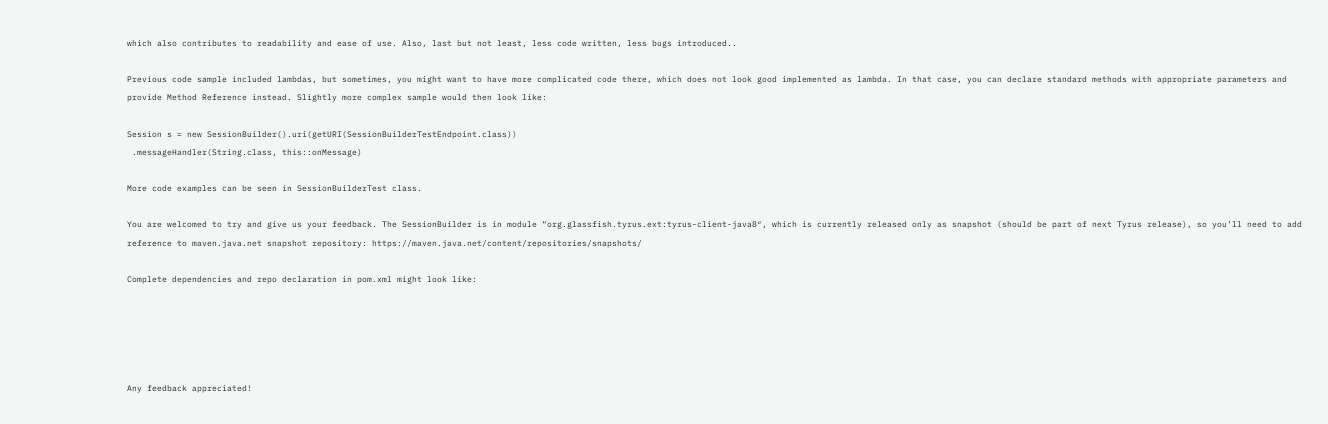which also contributes to readability and ease of use. Also, last but not least, less code written, less bugs introduced..

Previous code sample included lambdas, but sometimes, you might want to have more complicated code there, which does not look good implemented as lambda. In that case, you can declare standard methods with appropriate parameters and provide Method Reference instead. Slightly more complex sample would then look like:

Session s = new SessionBuilder().uri(getURI(SessionBuilderTestEndpoint.class))
 .messageHandler(String.class, this::onMessage)

More code examples can be seen in SessionBuilderTest class.

You are welcomed to try and give us your feedback. The SessionBuilder is in module “org.glassfish.tyrus.ext:tyrus-client-java8″, which is currently released only as snapshot (should be part of next Tyrus release), so you’ll need to add reference to maven.java.net snapshot repository: https://maven.java.net/content/repositories/snapshots/

Complete dependencies and repo declaration in pom.xml might look like:





Any feedback appreciated!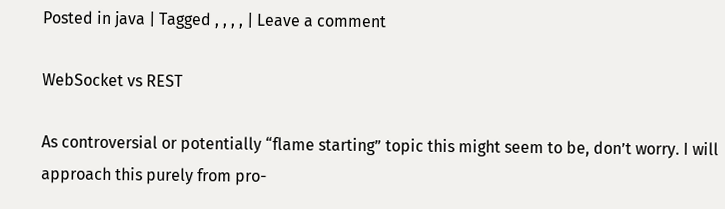Posted in java | Tagged , , , , | Leave a comment

WebSocket vs REST

As controversial or potentially “flame starting” topic this might seem to be, don’t worry. I will approach this purely from pro-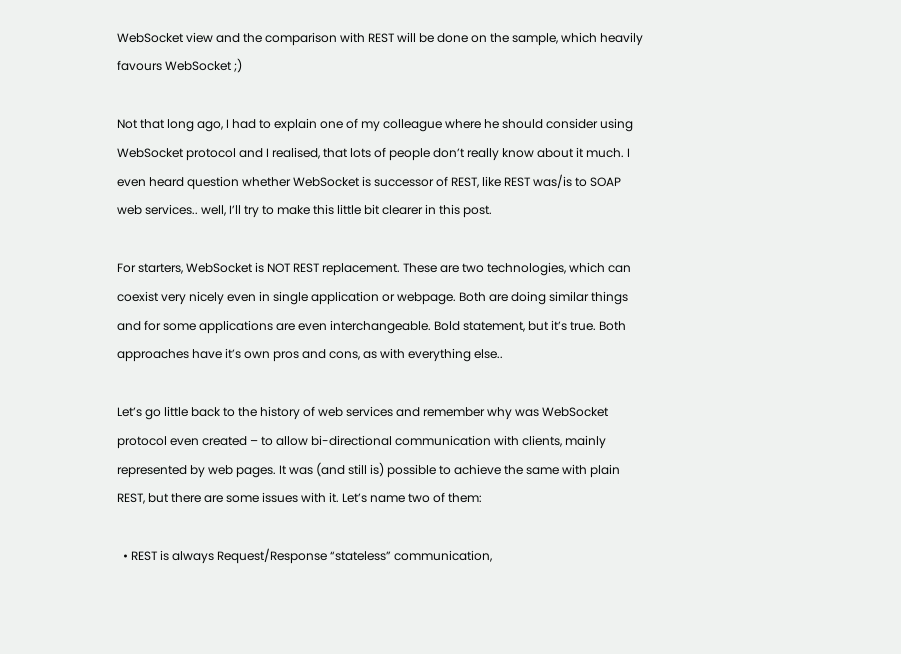WebSocket view and the comparison with REST will be done on the sample, which heavily favours WebSocket ;)

Not that long ago, I had to explain one of my colleague where he should consider using WebSocket protocol and I realised, that lots of people don’t really know about it much. I even heard question whether WebSocket is successor of REST, like REST was/is to SOAP web services.. well, I’ll try to make this little bit clearer in this post.

For starters, WebSocket is NOT REST replacement. These are two technologies, which can coexist very nicely even in single application or webpage. Both are doing similar things and for some applications are even interchangeable. Bold statement, but it’s true. Both approaches have it’s own pros and cons, as with everything else..

Let’s go little back to the history of web services and remember why was WebSocket protocol even created – to allow bi-directional communication with clients, mainly represented by web pages. It was (and still is) possible to achieve the same with plain REST, but there are some issues with it. Let’s name two of them:

  • REST is always Request/Response “stateless” communication,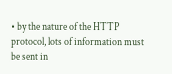• by the nature of the HTTP protocol, lots of information must be sent in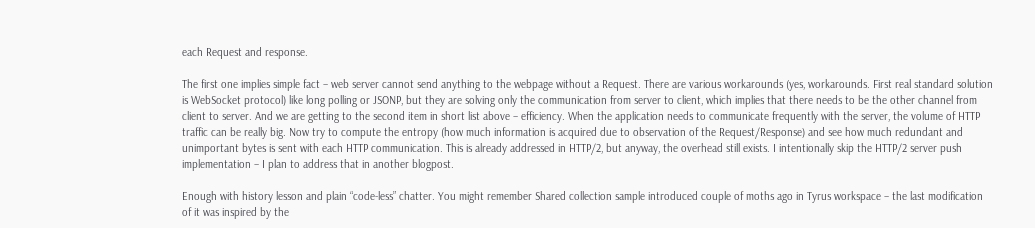each Request and response.

The first one implies simple fact – web server cannot send anything to the webpage without a Request. There are various workarounds (yes, workarounds. First real standard solution is WebSocket protocol) like long polling or JSONP, but they are solving only the communication from server to client, which implies that there needs to be the other channel from client to server. And we are getting to the second item in short list above – efficiency. When the application needs to communicate frequently with the server, the volume of HTTP traffic can be really big. Now try to compute the entropy (how much information is acquired due to observation of the Request/Response) and see how much redundant and unimportant bytes is sent with each HTTP communication. This is already addressed in HTTP/2, but anyway, the overhead still exists. I intentionally skip the HTTP/2 server push implementation – I plan to address that in another blogpost.

Enough with history lesson and plain “code-less” chatter. You might remember Shared collection sample introduced couple of moths ago in Tyrus workspace – the last modification of it was inspired by the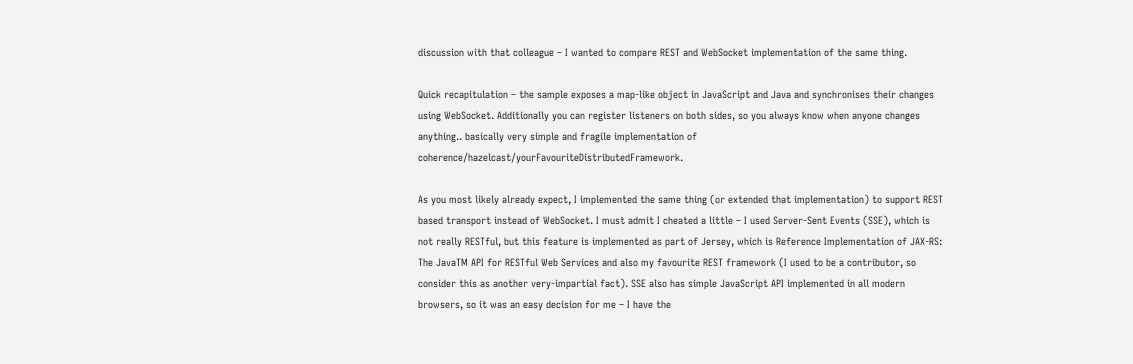discussion with that colleague – I wanted to compare REST and WebSocket implementation of the same thing.

Quick recapitulation – the sample exposes a map-like object in JavaScript and Java and synchronises their changes using WebSocket. Additionally you can register listeners on both sides, so you always know when anyone changes anything.. basically very simple and fragile implementation of coherence/hazelcast/yourFavouriteDistributedFramework.

As you most likely already expect, I implemented the same thing (or extended that implementation) to support REST based transport instead of WebSocket. I must admit I cheated a little – I used Server-Sent Events (SSE), which is not really RESTful, but this feature is implemented as part of Jersey, which is Reference Implementation of JAX-RS: The JavaTM API for RESTful Web Services and also my favourite REST framework (I used to be a contributor, so consider this as another very-impartial fact). SSE also has simple JavaScript API implemented in all modern browsers, so it was an easy decision for me – I have the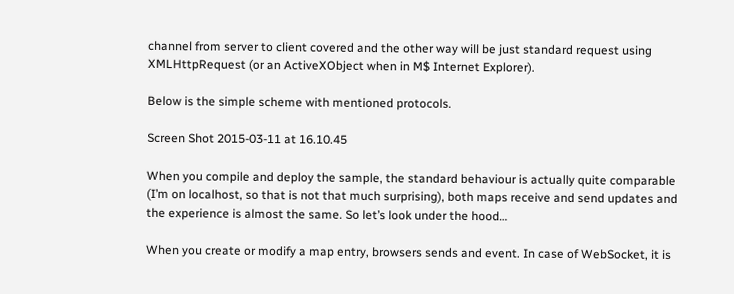channel from server to client covered and the other way will be just standard request using XMLHttpRequest (or an ActiveXObject when in M$ Internet Explorer).

Below is the simple scheme with mentioned protocols.

Screen Shot 2015-03-11 at 16.10.45

When you compile and deploy the sample, the standard behaviour is actually quite comparable (I’m on localhost, so that is not that much surprising), both maps receive and send updates and the experience is almost the same. So let’s look under the hood…

When you create or modify a map entry, browsers sends and event. In case of WebSocket, it is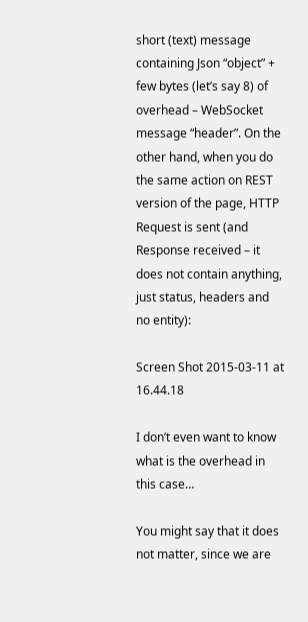short (text) message containing Json “object” + few bytes (let’s say 8) of overhead – WebSocket message “header”. On the other hand, when you do the same action on REST version of the page, HTTP Request is sent (and Response received – it does not contain anything, just status, headers and no entity):

Screen Shot 2015-03-11 at 16.44.18

I don’t even want to know what is the overhead in this case…

You might say that it does not matter, since we are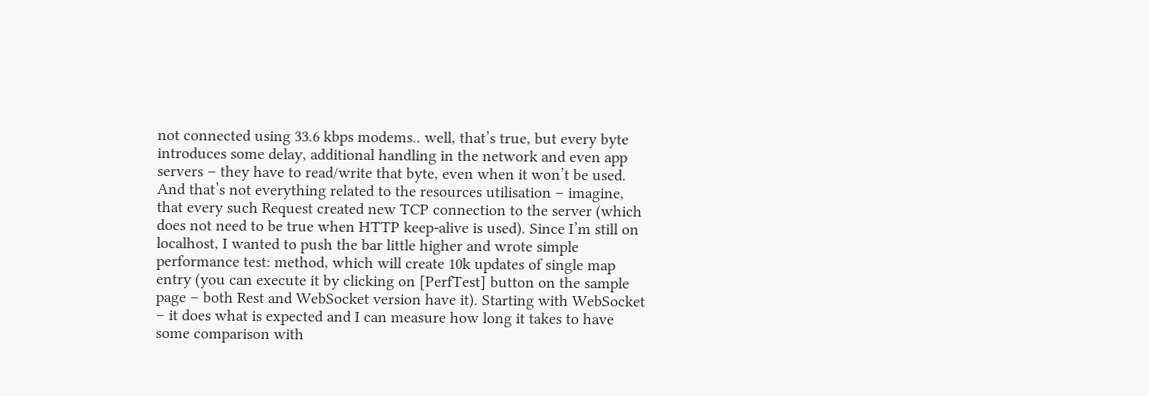not connected using 33.6 kbps modems.. well, that’s true, but every byte introduces some delay, additional handling in the network and even app servers – they have to read/write that byte, even when it won’t be used. And that’s not everything related to the resources utilisation – imagine, that every such Request created new TCP connection to the server (which does not need to be true when HTTP keep-alive is used). Since I’m still on localhost, I wanted to push the bar little higher and wrote simple performance test: method, which will create 10k updates of single map entry (you can execute it by clicking on [PerfTest] button on the sample page – both Rest and WebSocket version have it). Starting with WebSocket – it does what is expected and I can measure how long it takes to have some comparison with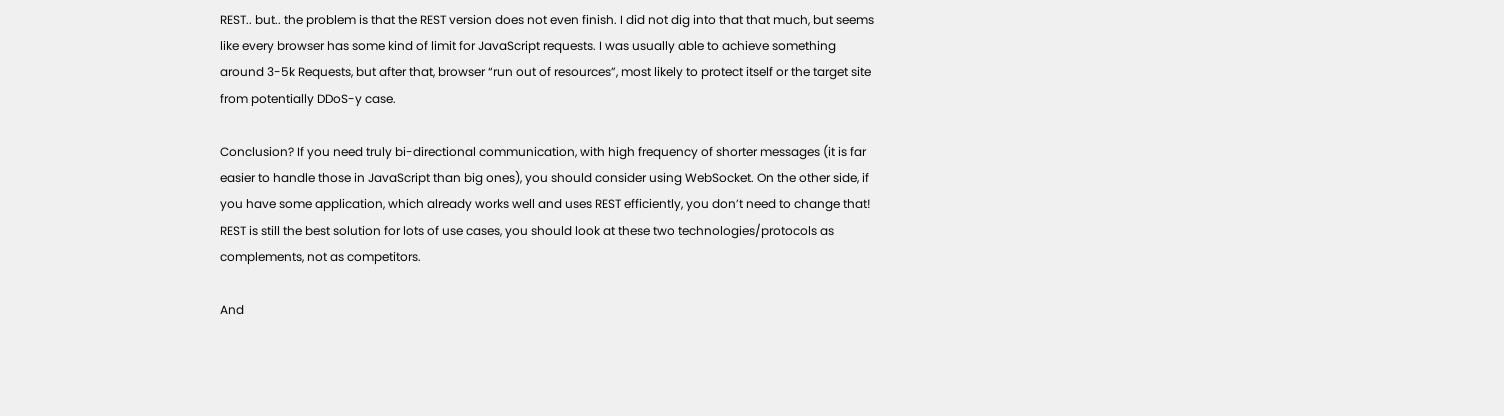REST.. but.. the problem is that the REST version does not even finish. I did not dig into that that much, but seems like every browser has some kind of limit for JavaScript requests. I was usually able to achieve something around 3-5k Requests, but after that, browser “run out of resources”, most likely to protect itself or the target site from potentially DDoS-y case.

Conclusion? If you need truly bi-directional communication, with high frequency of shorter messages (it is far easier to handle those in JavaScript than big ones), you should consider using WebSocket. On the other side, if you have some application, which already works well and uses REST efficiently, you don’t need to change that! REST is still the best solution for lots of use cases, you should look at these two technologies/protocols as complements, not as competitors.

And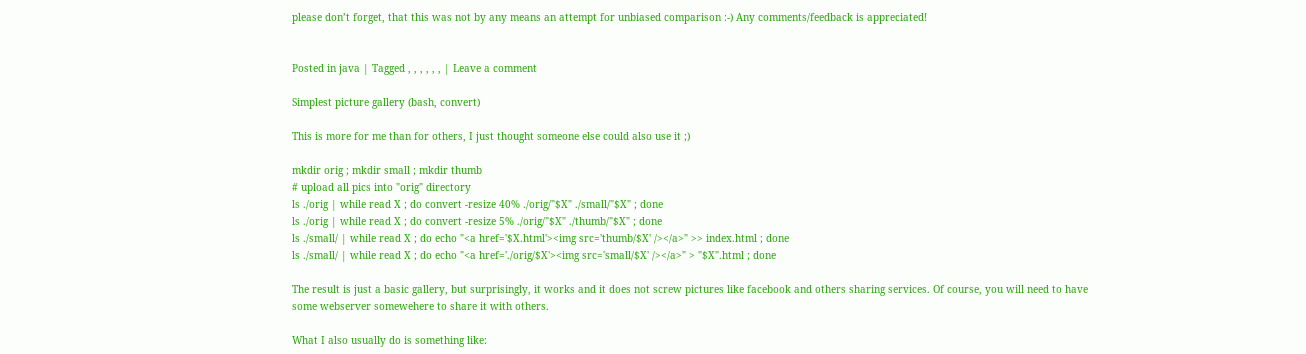please don’t forget, that this was not by any means an attempt for unbiased comparison :-) Any comments/feedback is appreciated!


Posted in java | Tagged , , , , , , | Leave a comment

Simplest picture gallery (bash, convert)

This is more for me than for others, I just thought someone else could also use it ;)

mkdir orig ; mkdir small ; mkdir thumb
# upload all pics into "orig" directory
ls ./orig | while read X ; do convert -resize 40% ./orig/"$X" ./small/"$X" ; done
ls ./orig | while read X ; do convert -resize 5% ./orig/"$X" ./thumb/"$X" ; done
ls ./small/ | while read X ; do echo "<a href='$X.html'><img src='thumb/$X' /></a>" >> index.html ; done
ls ./small/ | while read X ; do echo "<a href='./orig/$X'><img src='small/$X' /></a>" > "$X".html ; done

The result is just a basic gallery, but surprisingly, it works and it does not screw pictures like facebook and others sharing services. Of course, you will need to have some webserver somewehere to share it with others.

What I also usually do is something like: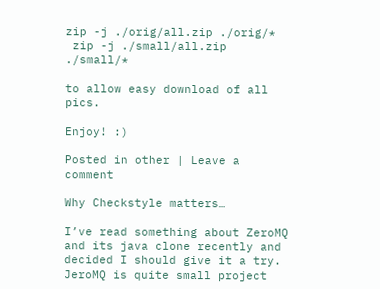zip -j ./orig/all.zip ./orig/*
 zip -j ./small/all.zip ./small/*

to allow easy download of all pics.

Enjoy! :)

Posted in other | Leave a comment

Why Checkstyle matters…

I’ve read something about ZeroMQ and its java clone recently and decided I should give it a try. JeroMQ is quite small project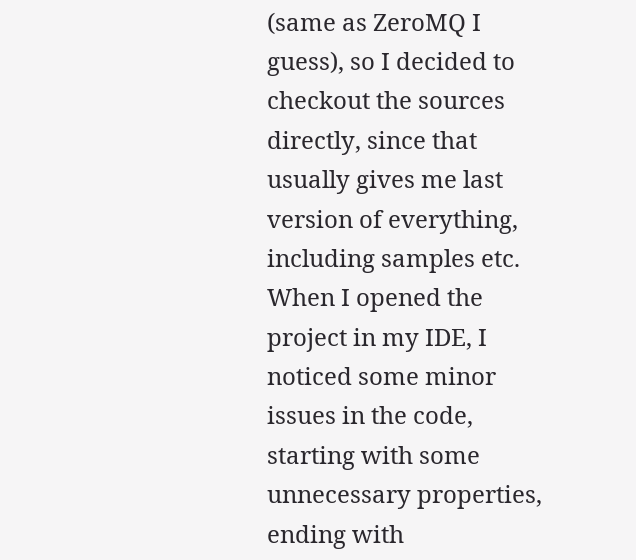(same as ZeroMQ I guess), so I decided to checkout the sources directly, since that usually gives me last version of everything, including samples etc. When I opened the project in my IDE, I noticed some minor issues in the code, starting with some unnecessary properties, ending with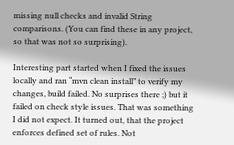missing null checks and invalid String comparisons. (You can find these in any project, so that was not so surprising).

Interesting part started when I fixed the issues locally and ran “mvn clean install” to verify my changes, build failed. No surprises there ;) but it failed on check style issues. That was something I did not expect. It turned out, that the project enforces defined set of rules. Not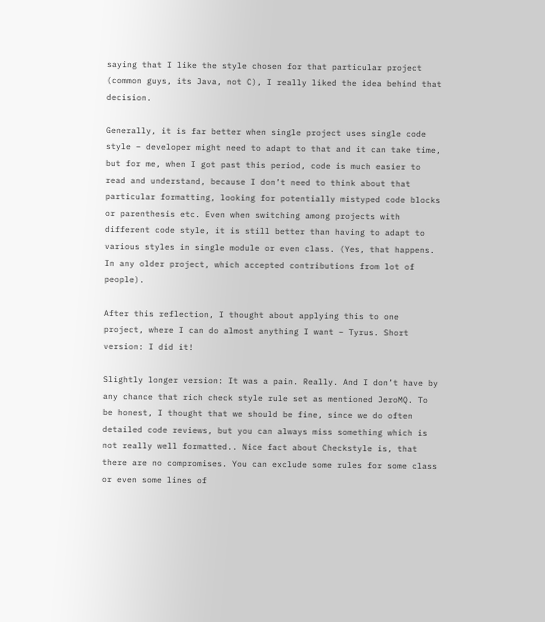saying that I like the style chosen for that particular project (common guys, its Java, not C), I really liked the idea behind that decision.

Generally, it is far better when single project uses single code style – developer might need to adapt to that and it can take time, but for me, when I got past this period, code is much easier to read and understand, because I don’t need to think about that particular formatting, looking for potentially mistyped code blocks or parenthesis etc. Even when switching among projects with different code style, it is still better than having to adapt to various styles in single module or even class. (Yes, that happens. In any older project, which accepted contributions from lot of people).

After this reflection, I thought about applying this to one project, where I can do almost anything I want – Tyrus. Short version: I did it!

Slightly longer version: It was a pain. Really. And I don’t have by any chance that rich check style rule set as mentioned JeroMQ. To be honest, I thought that we should be fine, since we do often detailed code reviews, but you can always miss something which is not really well formatted.. Nice fact about Checkstyle is, that there are no compromises. You can exclude some rules for some class or even some lines of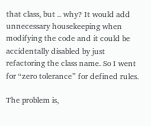that class, but .. why? It would add unnecessary housekeeping when modifying the code and it could be accidentally disabled by just refactoring the class name. So I went for “zero tolerance” for defined rules.

The problem is,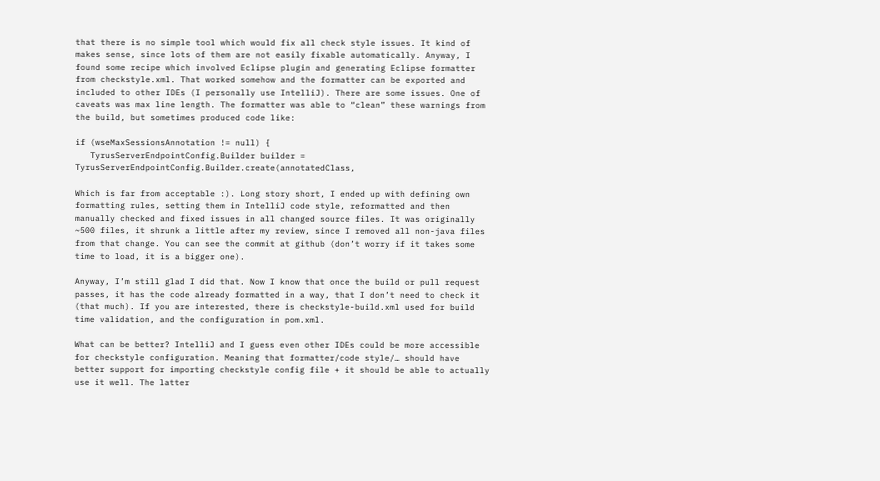that there is no simple tool which would fix all check style issues. It kind of makes sense, since lots of them are not easily fixable automatically. Anyway, I found some recipe which involved Eclipse plugin and generating Eclipse formatter from checkstyle.xml. That worked somehow and the formatter can be exported and included to other IDEs (I personally use IntelliJ). There are some issues. One of caveats was max line length. The formatter was able to “clean” these warnings from the build, but sometimes produced code like:

if (wseMaxSessionsAnnotation != null) {
   TyrusServerEndpointConfig.Builder builder = TyrusServerEndpointConfig.Builder.create(annotatedClass,

Which is far from acceptable :). Long story short, I ended up with defining own formatting rules, setting them in IntelliJ code style, reformatted and then manually checked and fixed issues in all changed source files. It was originally ~500 files, it shrunk a little after my review, since I removed all non-java files from that change. You can see the commit at github (don’t worry if it takes some time to load, it is a bigger one).

Anyway, I’m still glad I did that. Now I know that once the build or pull request passes, it has the code already formatted in a way, that I don’t need to check it (that much). If you are interested, there is checkstyle-build.xml used for build time validation, and the configuration in pom.xml.

What can be better? IntelliJ and I guess even other IDEs could be more accessible for checkstyle configuration. Meaning that formatter/code style/… should have better support for importing checkstyle config file + it should be able to actually use it well. The latter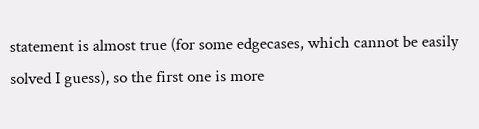statement is almost true (for some edgecases, which cannot be easily solved I guess), so the first one is more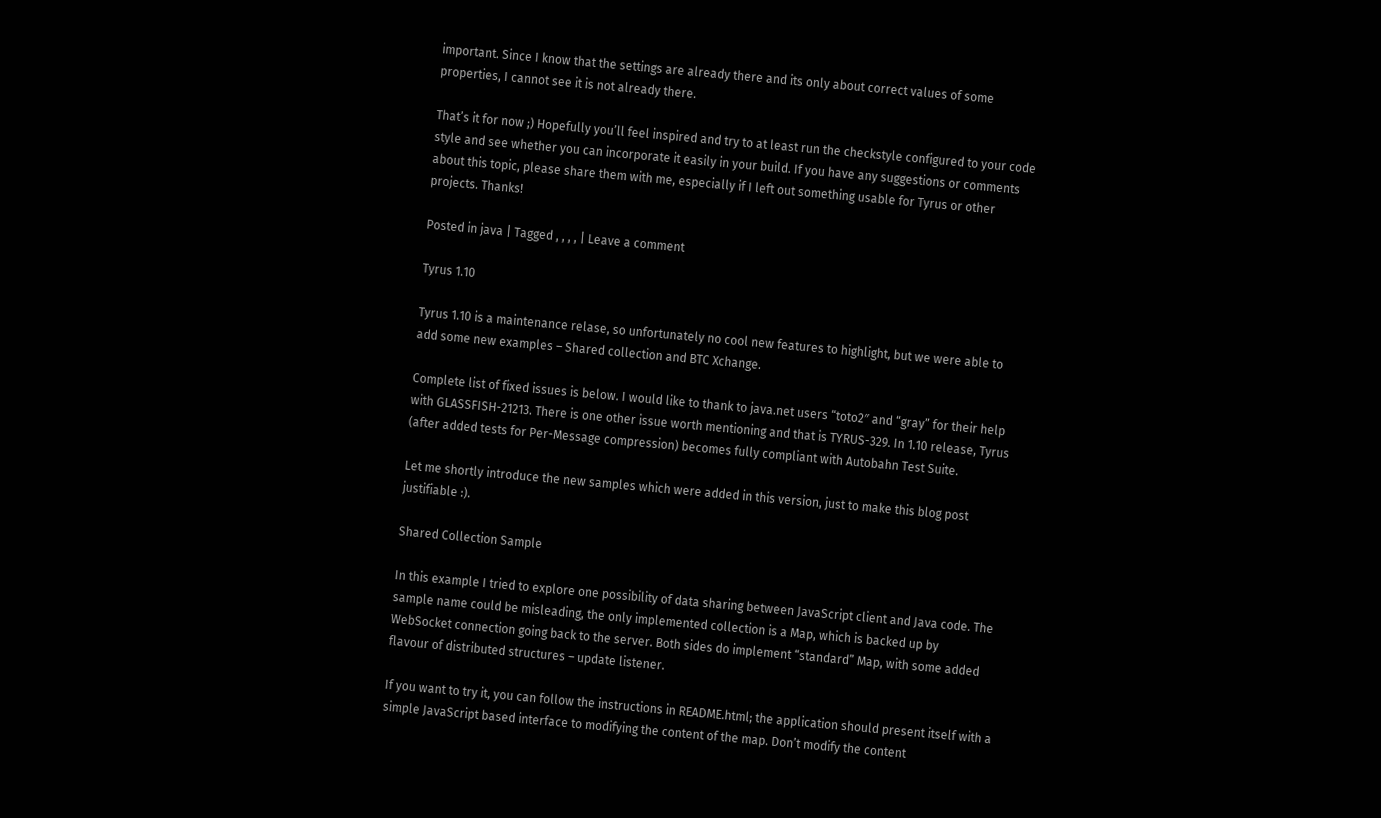important. Since I know that the settings are already there and its only about correct values of some properties, I cannot see it is not already there.

That’s it for now ;) Hopefully you’ll feel inspired and try to at least run the checkstyle configured to your code style and see whether you can incorporate it easily in your build. If you have any suggestions or comments about this topic, please share them with me, especially if I left out something usable for Tyrus or other projects. Thanks!

Posted in java | Tagged , , , , | Leave a comment

Tyrus 1.10

Tyrus 1.10 is a maintenance relase, so unfortunately no cool new features to highlight, but we were able to add some new examples – Shared collection and BTC Xchange.

Complete list of fixed issues is below. I would like to thank to java.net users “toto2″ and “gray” for their help with GLASSFISH-21213. There is one other issue worth mentioning and that is TYRUS-329. In 1.10 release, Tyrus (after added tests for Per-Message compression) becomes fully compliant with Autobahn Test Suite.

Let me shortly introduce the new samples which were added in this version, just to make this blog post justifiable :).

Shared Collection Sample

In this example I tried to explore one possibility of data sharing between JavaScript client and Java code. The sample name could be misleading, the only implemented collection is a Map, which is backed up by WebSocket connection going back to the server. Both sides do implement “standard” Map, with some added flavour of distributed structures – update listener.

If you want to try it, you can follow the instructions in README.html; the application should present itself with a simple JavaScript based interface to modifying the content of the map. Don’t modify the content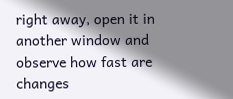right away, open it in another window and observe how fast are changes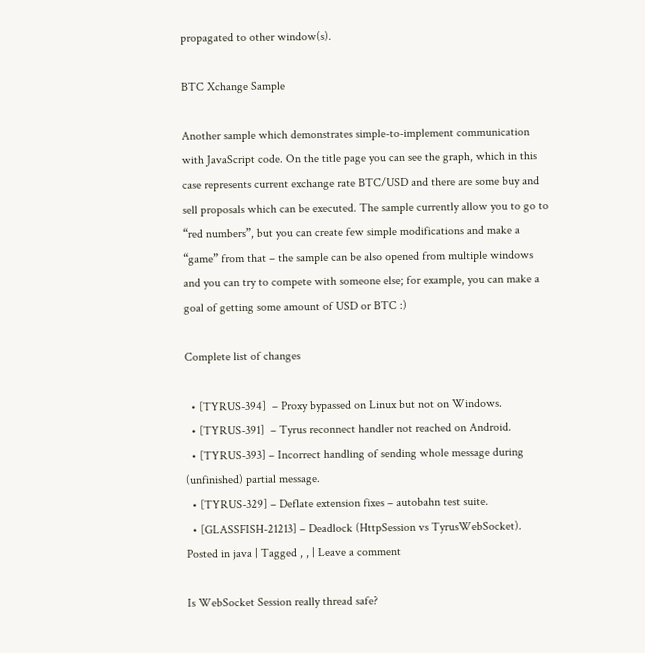propagated to other window(s).

BTC Xchange Sample

Another sample which demonstrates simple-to-implement communication with JavaScript code. On the title page you can see the graph, which in this case represents current exchange rate BTC/USD and there are some buy and sell proposals which can be executed. The sample currently allow you to go to “red numbers”, but you can create few simple modifications and make a “game” from that – the sample can be also opened from multiple windows and you can try to compete with someone else; for example, you can make a goal of getting some amount of USD or BTC :)

Complete list of changes

  • [TYRUS-394]  – Proxy bypassed on Linux but not on Windows.
  • [TYRUS-391]  – Tyrus reconnect handler not reached on Android.
  • [TYRUS-393] – Incorrect handling of sending whole message during (unfinished) partial message.
  • [TYRUS-329] – Deflate extension fixes – autobahn test suite.
  • [GLASSFISH-21213] – Deadlock (HttpSession vs TyrusWebSocket).
Posted in java | Tagged , , | Leave a comment

Is WebSocket Session really thread safe?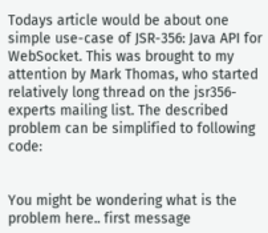Todays article would be about one simple use-case of JSR-356: Java API for WebSocket. This was brought to my attention by Mark Thomas, who started relatively long thread on the jsr356-experts mailing list. The described problem can be simplified to following code:


You might be wondering what is the problem here.. first message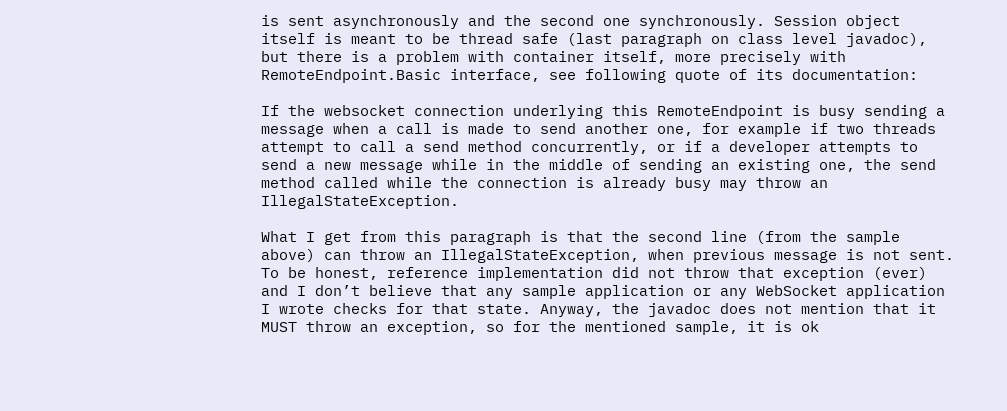is sent asynchronously and the second one synchronously. Session object itself is meant to be thread safe (last paragraph on class level javadoc), but there is a problem with container itself, more precisely with RemoteEndpoint.Basic interface, see following quote of its documentation:

If the websocket connection underlying this RemoteEndpoint is busy sending a message when a call is made to send another one, for example if two threads attempt to call a send method concurrently, or if a developer attempts to send a new message while in the middle of sending an existing one, the send method called while the connection is already busy may throw an IllegalStateException.

What I get from this paragraph is that the second line (from the sample above) can throw an IllegalStateException, when previous message is not sent. To be honest, reference implementation did not throw that exception (ever) and I don’t believe that any sample application or any WebSocket application I wrote checks for that state. Anyway, the javadoc does not mention that it MUST throw an exception, so for the mentioned sample, it is ok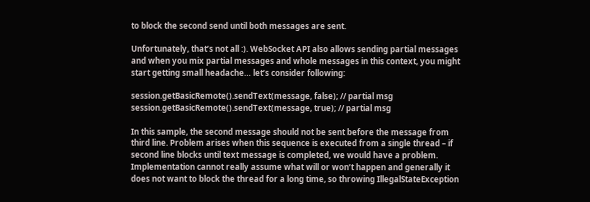to block the second send until both messages are sent.

Unfortunately, that’s not all :). WebSocket API also allows sending partial messages and when you mix partial messages and whole messages in this context, you might start getting small headache… let’s consider following:

session.getBasicRemote().sendText(message, false); // partial msg
session.getBasicRemote().sendText(message, true); // partial msg

In this sample, the second message should not be sent before the message from third line. Problem arises when this sequence is executed from a single thread – if second line blocks until text message is completed, we would have a problem. Implementation cannot really assume what will or won’t happen and generally it does not want to block the thread for a long time, so throwing IllegalStateException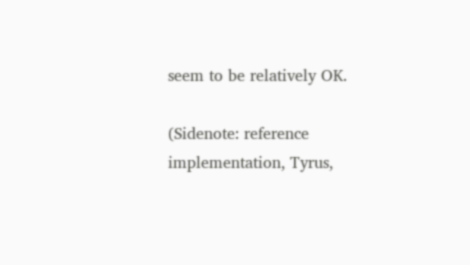seem to be relatively OK.

(Sidenote: reference implementation, Tyrus,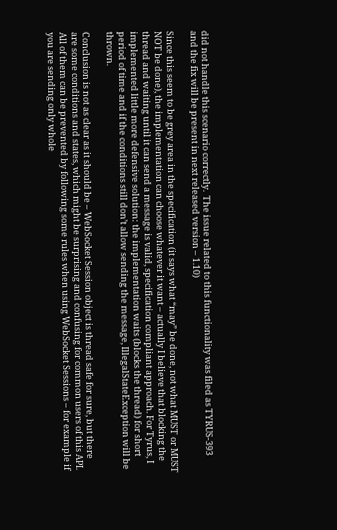did not handle this scenario correctly.  The issue related to this functionality was filed as TYRUS-393 and the fix will be present in next released version – 1.10)

Since this seem to be grey area in the specification (it says what “may” be done, not what MUST or MUST NOT be done), the implementation can choose whatever it want – actually I believe that blocking the thread and waiting until it can send a message is valid, specification compliant approach. For Tyrus, I implemented little more defensive solution: the implementation waits (blocks the thread) for short period of time and if the conditions still don’t allow sending the message, IllegalStateException will be thrown.

Conclusion is not as clear as it should be – WebSocket Session object is thread safe for sure, but there are some conditions and states, which might be surprising and confusing for common users of this API. All of them can be prevented by following some rules when using WebSocket Sessions – for example if you are sending only whole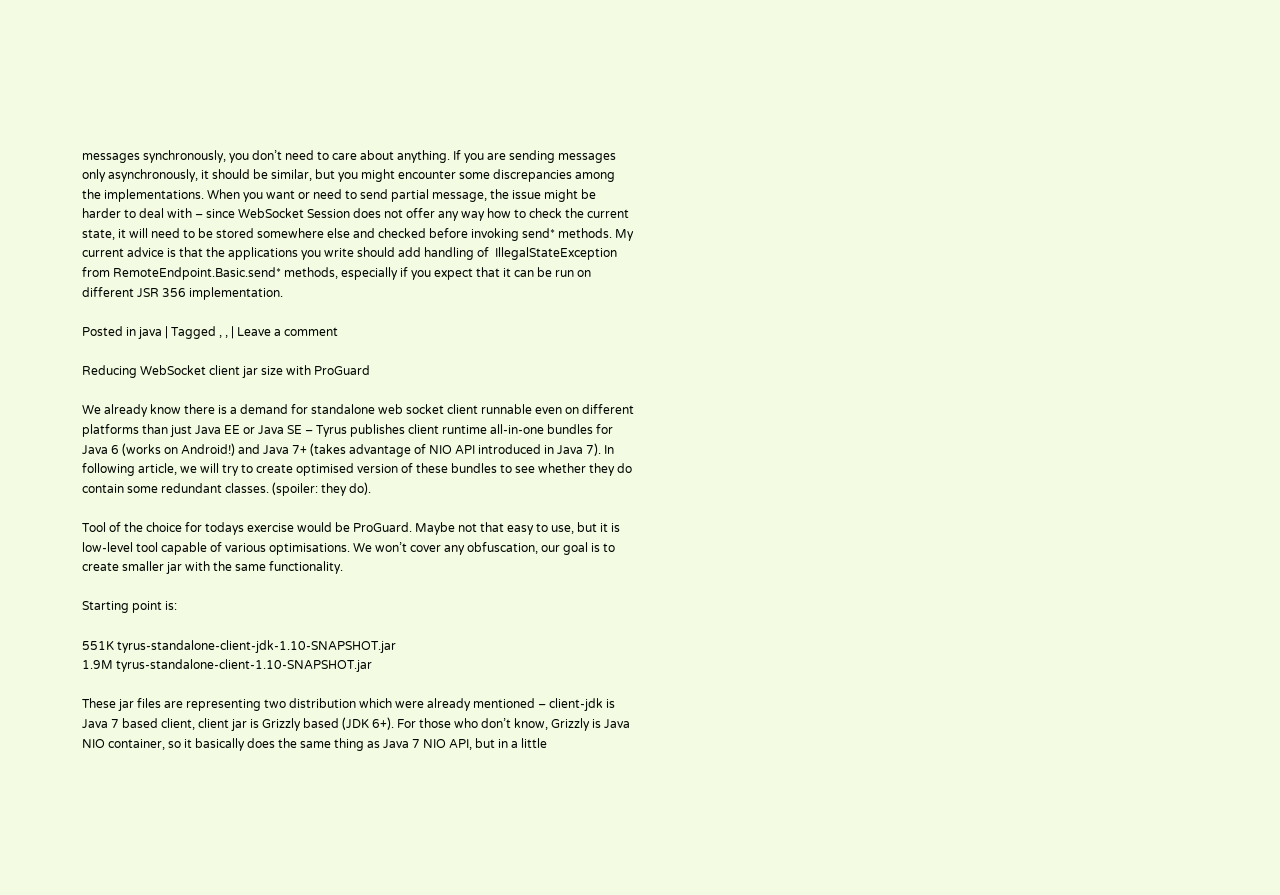messages synchronously, you don’t need to care about anything. If you are sending messages only asynchronously, it should be similar, but you might encounter some discrepancies among the implementations. When you want or need to send partial message, the issue might be harder to deal with – since WebSocket Session does not offer any way how to check the current state, it will need to be stored somewhere else and checked before invoking send* methods. My current advice is that the applications you write should add handling of  IllegalStateException from RemoteEndpoint.Basic.send* methods, especially if you expect that it can be run on different JSR 356 implementation.

Posted in java | Tagged , , | Leave a comment

Reducing WebSocket client jar size with ProGuard

We already know there is a demand for standalone web socket client runnable even on different platforms than just Java EE or Java SE – Tyrus publishes client runtime all-in-one bundles for Java 6 (works on Android!) and Java 7+ (takes advantage of NIO API introduced in Java 7). In following article, we will try to create optimised version of these bundles to see whether they do contain some redundant classes. (spoiler: they do).

Tool of the choice for todays exercise would be ProGuard. Maybe not that easy to use, but it is low-level tool capable of various optimisations. We won’t cover any obfuscation, our goal is to create smaller jar with the same functionality.

Starting point is:

551K tyrus-standalone-client-jdk-1.10-SNAPSHOT.jar
1.9M tyrus-standalone-client-1.10-SNAPSHOT.jar

These jar files are representing two distribution which were already mentioned – client-jdk is Java 7 based client, client jar is Grizzly based (JDK 6+). For those who don’t know, Grizzly is Java NIO container, so it basically does the same thing as Java 7 NIO API, but in a little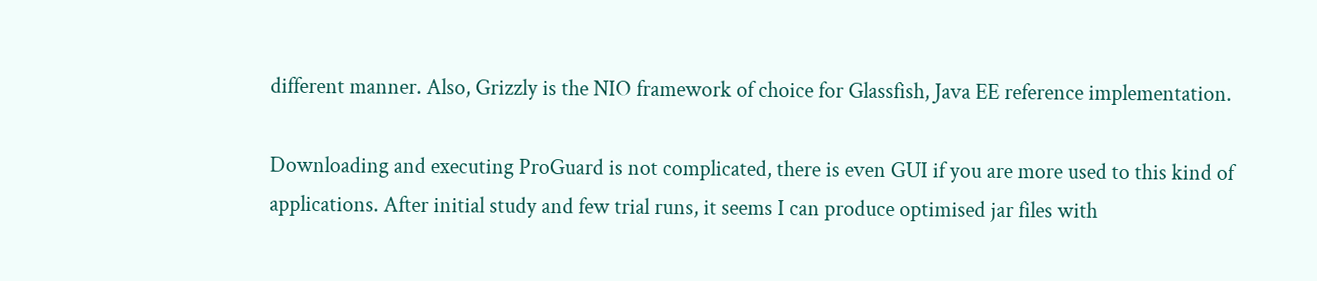different manner. Also, Grizzly is the NIO framework of choice for Glassfish, Java EE reference implementation.

Downloading and executing ProGuard is not complicated, there is even GUI if you are more used to this kind of applications. After initial study and few trial runs, it seems I can produce optimised jar files with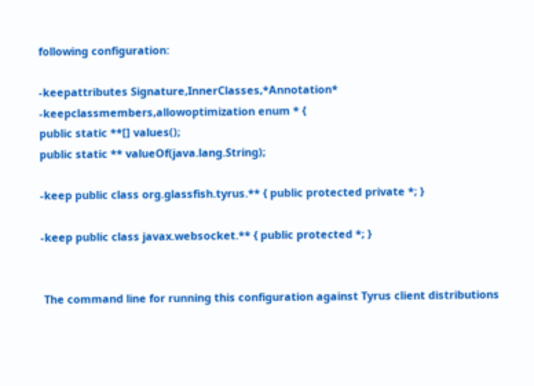following configuration:

-keepattributes Signature,InnerClasses,*Annotation*
-keepclassmembers,allowoptimization enum * {
public static **[] values();
public static ** valueOf(java.lang.String);

-keep public class org.glassfish.tyrus.** { public protected private *; }

-keep public class javax.websocket.** { public protected *; }


 The command line for running this configuration against Tyrus client distributions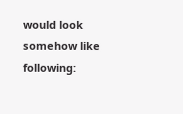would look somehow like following: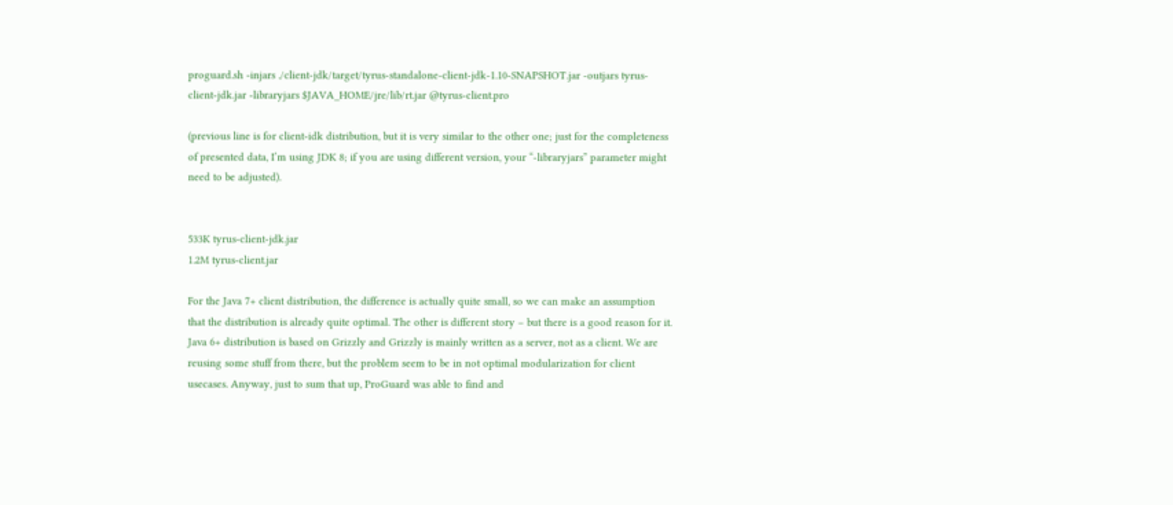proguard.sh -injars ./client-jdk/target/tyrus-standalone-client-jdk-1.10-SNAPSHOT.jar -outjars tyrus-client-jdk.jar -libraryjars $JAVA_HOME/jre/lib/rt.jar @tyrus-client.pro

(previous line is for client-idk distribution, but it is very similar to the other one; just for the completeness of presented data, I’m using JDK 8; if you are using different version, your “-libraryjars” parameter might need to be adjusted).


533K tyrus-client-jdk.jar
1.2M tyrus-client.jar

For the Java 7+ client distribution, the difference is actually quite small, so we can make an assumption that the distribution is already quite optimal. The other is different story – but there is a good reason for it. Java 6+ distribution is based on Grizzly and Grizzly is mainly written as a server, not as a client. We are reusing some stuff from there, but the problem seem to be in not optimal modularization for client usecases. Anyway, just to sum that up, ProGuard was able to find and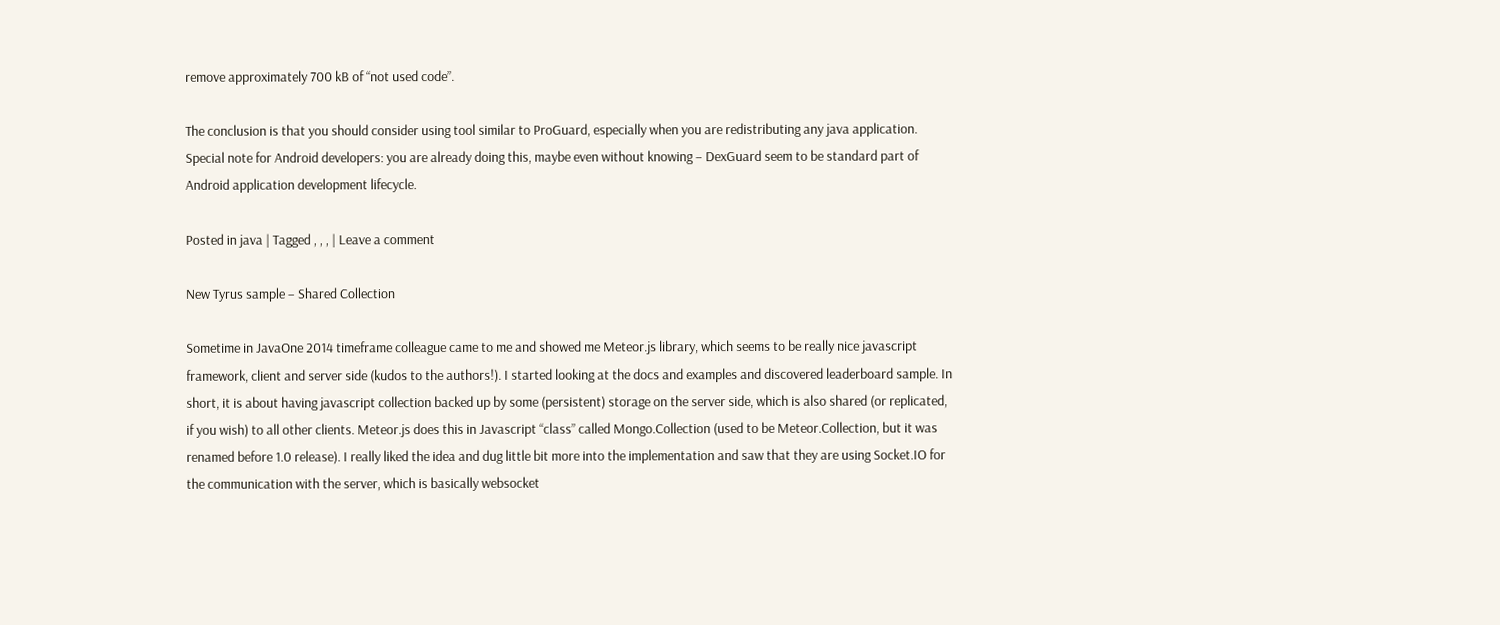remove approximately 700 kB of “not used code”.

The conclusion is that you should consider using tool similar to ProGuard, especially when you are redistributing any java application. Special note for Android developers: you are already doing this, maybe even without knowing – DexGuard seem to be standard part of Android application development lifecycle.

Posted in java | Tagged , , , | Leave a comment

New Tyrus sample – Shared Collection

Sometime in JavaOne 2014 timeframe colleague came to me and showed me Meteor.js library, which seems to be really nice javascript framework, client and server side (kudos to the authors!). I started looking at the docs and examples and discovered leaderboard sample. In short, it is about having javascript collection backed up by some (persistent) storage on the server side, which is also shared (or replicated, if you wish) to all other clients. Meteor.js does this in Javascript “class” called Mongo.Collection (used to be Meteor.Collection, but it was renamed before 1.0 release). I really liked the idea and dug little bit more into the implementation and saw that they are using Socket.IO for the communication with the server, which is basically websocket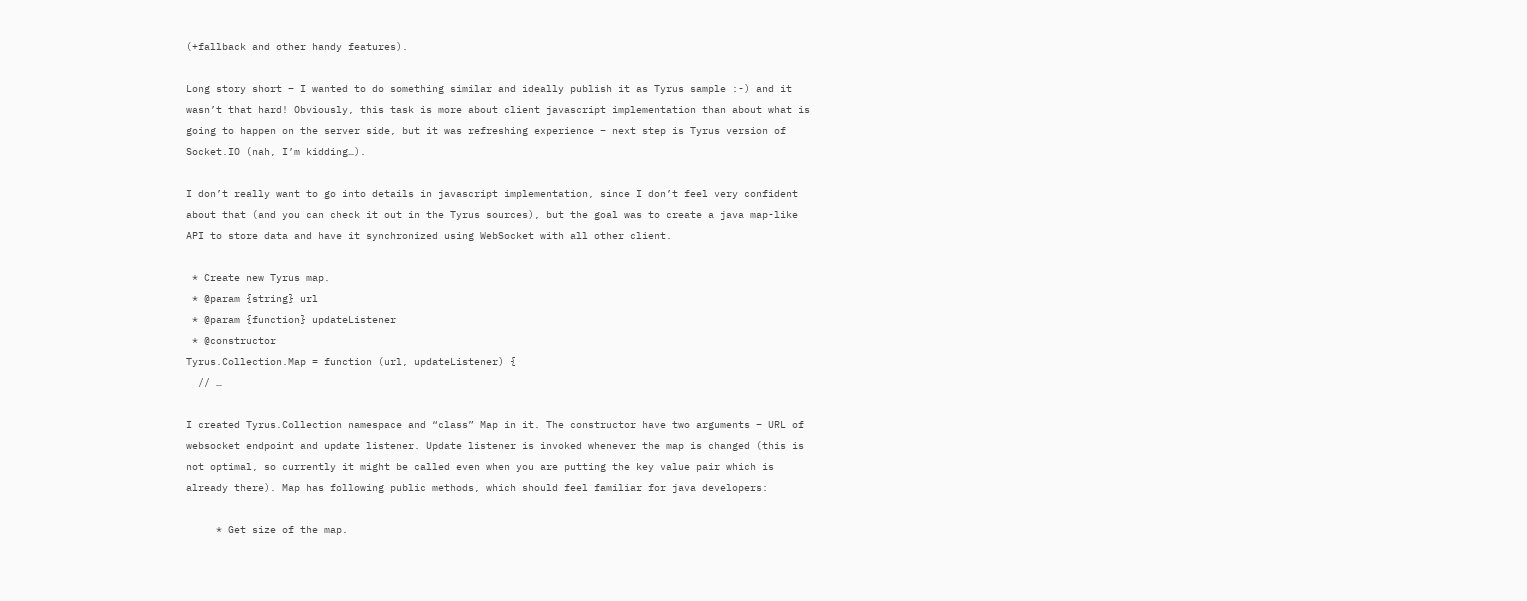(+fallback and other handy features).

Long story short – I wanted to do something similar and ideally publish it as Tyrus sample :-) and it wasn’t that hard! Obviously, this task is more about client javascript implementation than about what is going to happen on the server side, but it was refreshing experience – next step is Tyrus version of  Socket.IO (nah, I’m kidding…).

I don’t really want to go into details in javascript implementation, since I don’t feel very confident about that (and you can check it out in the Tyrus sources), but the goal was to create a java map-like API to store data and have it synchronized using WebSocket with all other client.

 * Create new Tyrus map.
 * @param {string} url
 * @param {function} updateListener
 * @constructor
Tyrus.Collection.Map = function (url, updateListener) {
  // …

I created Tyrus.Collection namespace and “class” Map in it. The constructor have two arguments – URL of websocket endpoint and update listener. Update listener is invoked whenever the map is changed (this is not optimal, so currently it might be called even when you are putting the key value pair which is already there). Map has following public methods, which should feel familiar for java developers:

     * Get size of the map.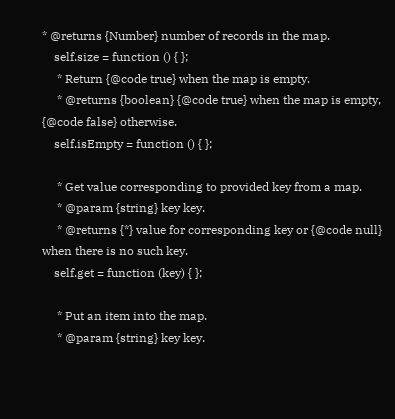* @returns {Number} number of records in the map.
    self.size = function () { };
     * Return {@code true} when the map is empty.
     * @returns {boolean} {@code true} when the map is empty, {@code false} otherwise.
    self.isEmpty = function () { };

     * Get value corresponding to provided key from a map.
     * @param {string} key key.
     * @returns {*} value for corresponding key or {@code null} when there is no such key.
    self.get = function (key) { };

     * Put an item into the map.
     * @param {string} key key.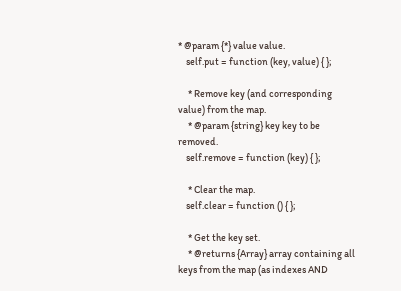* @param {*} value value.
    self.put = function (key, value) { };

     * Remove key (and corresponding value) from the map.
     * @param {string} key key to be removed.
    self.remove = function (key) { };

     * Clear the map.
    self.clear = function () { };

     * Get the key set.
     * @returns {Array} array containing all keys from the map (as indexes AND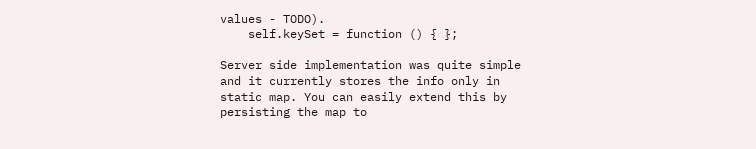values - TODO).
    self.keySet = function () { };

Server side implementation was quite simple and it currently stores the info only in static map. You can easily extend this by persisting the map to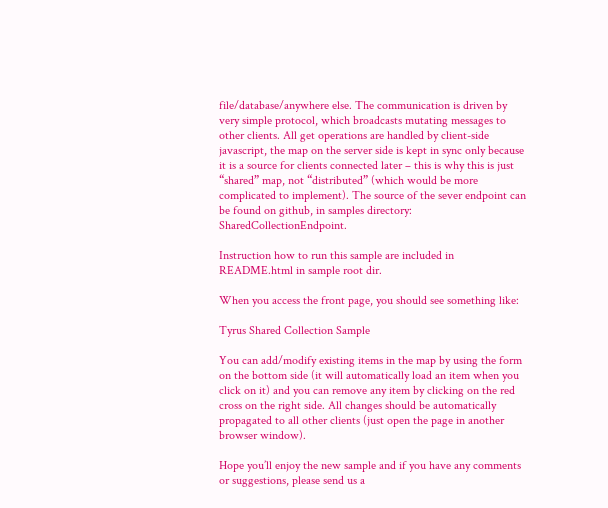file/database/anywhere else. The communication is driven by very simple protocol, which broadcasts mutating messages to other clients. All get operations are handled by client-side javascript, the map on the server side is kept in sync only because it is a source for clients connected later – this is why this is just “shared” map, not “distributed” (which would be more complicated to implement). The source of the sever endpoint can be found on github, in samples directory: SharedCollectionEndpoint.

Instruction how to run this sample are included in README.html in sample root dir.

When you access the front page, you should see something like:

Tyrus Shared Collection Sample

You can add/modify existing items in the map by using the form on the bottom side (it will automatically load an item when you click on it) and you can remove any item by clicking on the red cross on the right side. All changes should be automatically propagated to all other clients (just open the page in another browser window).

Hope you’ll enjoy the new sample and if you have any comments or suggestions, please send us a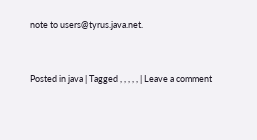note to users@tyrus.java.net.


Posted in java | Tagged , , , , , | Leave a comment